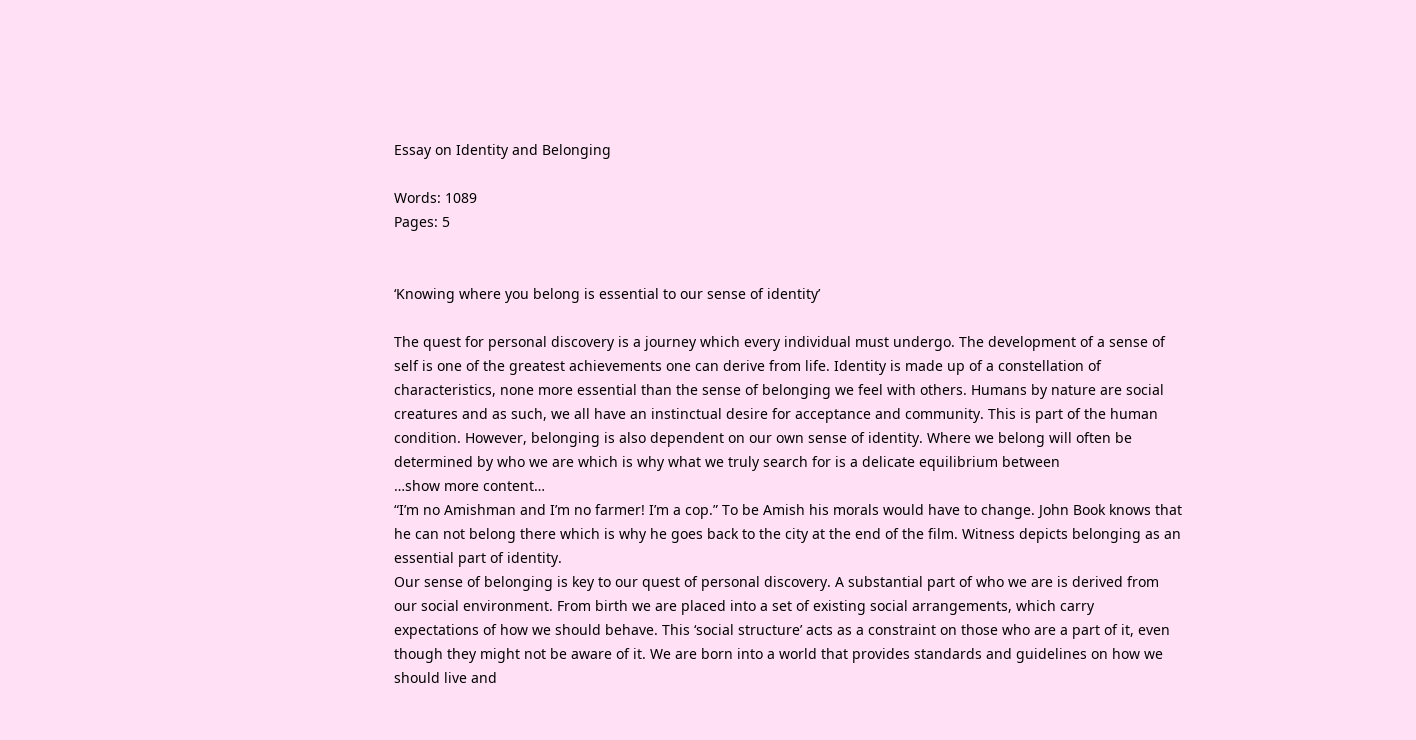Essay on Identity and Belonging

Words: 1089
Pages: 5


‘Knowing where you belong is essential to our sense of identity’

The quest for personal discovery is a journey which every individual must undergo. The development of a sense of self is one of the greatest achievements one can derive from life. Identity is made up of a constellation of characteristics, none more essential than the sense of belonging we feel with others. Humans by nature are social creatures and as such, we all have an instinctual desire for acceptance and community. This is part of the human condition. However, belonging is also dependent on our own sense of identity. Where we belong will often be determined by who we are which is why what we truly search for is a delicate equilibrium between
…show more content…
“I’m no Amishman and I’m no farmer! I’m a cop.” To be Amish his morals would have to change. John Book knows that he can not belong there which is why he goes back to the city at the end of the film. Witness depicts belonging as an essential part of identity.
Our sense of belonging is key to our quest of personal discovery. A substantial part of who we are is derived from our social environment. From birth we are placed into a set of existing social arrangements, which carry expectations of how we should behave. This ‘social structure’ acts as a constraint on those who are a part of it, even though they might not be aware of it. We are born into a world that provides standards and guidelines on how we should live and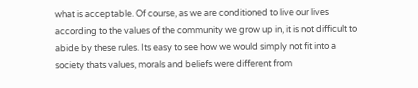what is acceptable. Of course, as we are conditioned to live our lives according to the values of the community we grow up in, it is not difficult to abide by these rules. Its easy to see how we would simply not fit into a society thats values, morals and beliefs were different from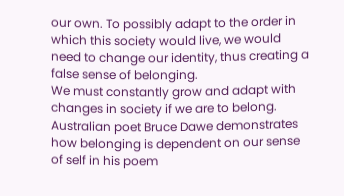our own. To possibly adapt to the order in which this society would live, we would need to change our identity, thus creating a false sense of belonging.
We must constantly grow and adapt with changes in society if we are to belong. Australian poet Bruce Dawe demonstrates how belonging is dependent on our sense of self in his poem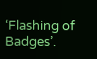‘Flashing of Badges’.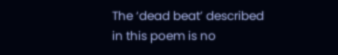The ‘dead beat’ described in this poem is no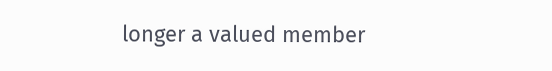longer a valued member